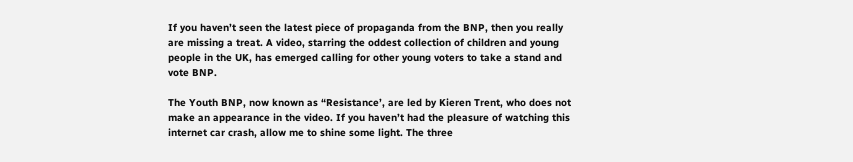If you haven’t seen the latest piece of propaganda from the BNP, then you really are missing a treat. A video, starring the oddest collection of children and young people in the UK, has emerged calling for other young voters to take a stand and vote BNP.

The Youth BNP, now known as “Resistance’, are led by Kieren Trent, who does not make an appearance in the video. If you haven’t had the pleasure of watching this internet car crash, allow me to shine some light. The three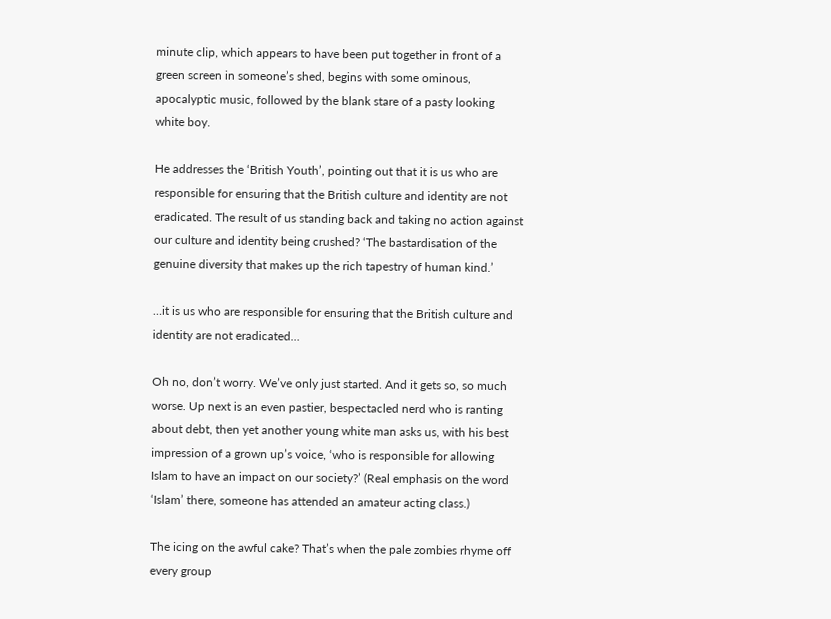minute clip, which appears to have been put together in front of a green screen in someone’s shed, begins with some ominous, apocalyptic music, followed by the blank stare of a pasty looking white boy.

He addresses the ‘British Youth’, pointing out that it is us who are responsible for ensuring that the British culture and identity are not eradicated. The result of us standing back and taking no action against our culture and identity being crushed? ‘The bastardisation of the genuine diversity that makes up the rich tapestry of human kind.’

…it is us who are responsible for ensuring that the British culture and identity are not eradicated…

Oh no, don’t worry. We’ve only just started. And it gets so, so much worse. Up next is an even pastier, bespectacled nerd who is ranting about debt, then yet another young white man asks us, with his best impression of a grown up’s voice, ‘who is responsible for allowing Islam to have an impact on our society?’ (Real emphasis on the word ‘Islam’ there, someone has attended an amateur acting class.)

The icing on the awful cake? That’s when the pale zombies rhyme off every group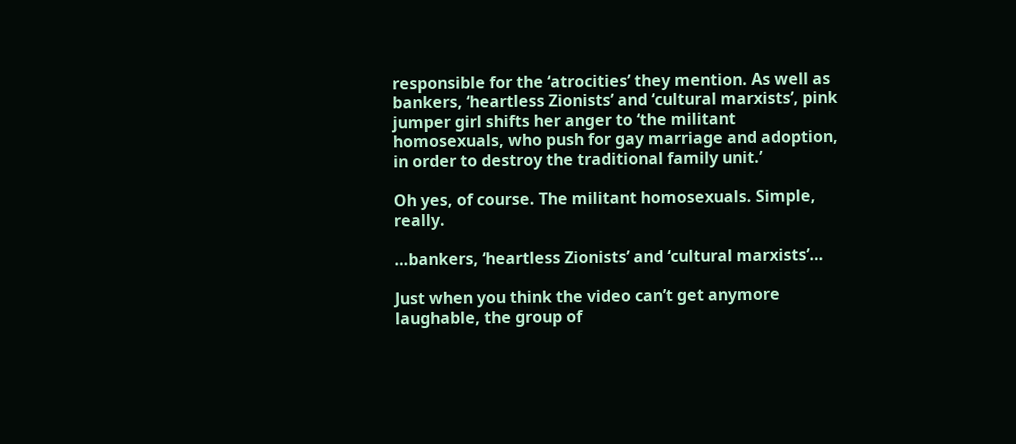responsible for the ‘atrocities’ they mention. As well as bankers, ‘heartless Zionists’ and ‘cultural marxists’, pink jumper girl shifts her anger to ‘the militant homosexuals, who push for gay marriage and adoption, in order to destroy the traditional family unit.’

Oh yes, of course. The militant homosexuals. Simple, really.

…bankers, ‘heartless Zionists’ and ‘cultural marxists’…

Just when you think the video can’t get anymore laughable, the group of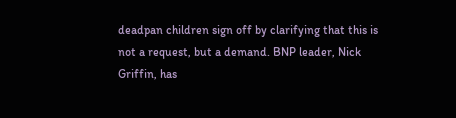deadpan children sign off by clarifying that this is not a request, but a demand. BNP leader, Nick Griffin, has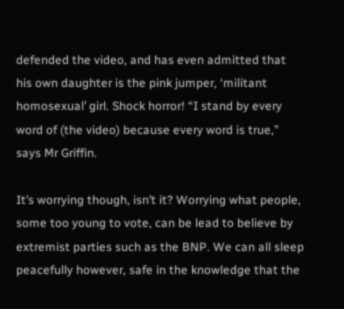defended the video, and has even admitted that his own daughter is the pink jumper, ‘militant homosexual’ girl. Shock horror! “I stand by every word of (the video) because every word is true,” says Mr Griffin.

It’s worrying though, isn’t it? Worrying what people, some too young to vote, can be lead to believe by extremist parties such as the BNP. We can all sleep peacefully however, safe in the knowledge that the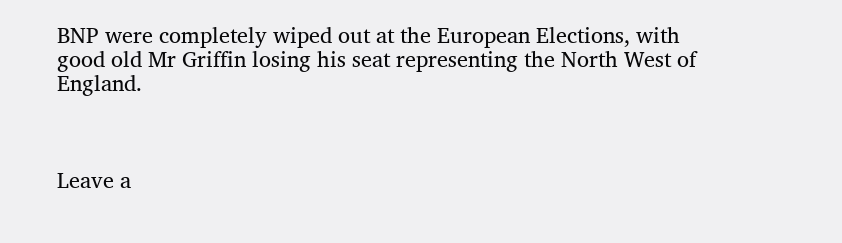BNP were completely wiped out at the European Elections, with good old Mr Griffin losing his seat representing the North West of England.



Leave a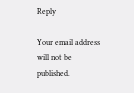Reply

Your email address will not be published.